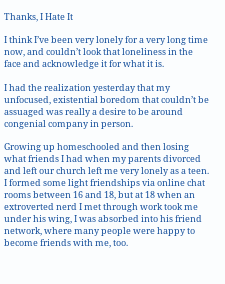Thanks, I Hate It

I think I’ve been very lonely for a very long time now, and couldn’t look that loneliness in the face and acknowledge it for what it is.

I had the realization yesterday that my unfocused, existential boredom that couldn’t be assuaged was really a desire to be around congenial company in person.

Growing up homeschooled and then losing what friends I had when my parents divorced and left our church left me very lonely as a teen. I formed some light friendships via online chat rooms between 16 and 18, but at 18 when an extroverted nerd I met through work took me under his wing, I was absorbed into his friend network, where many people were happy to become friends with me, too.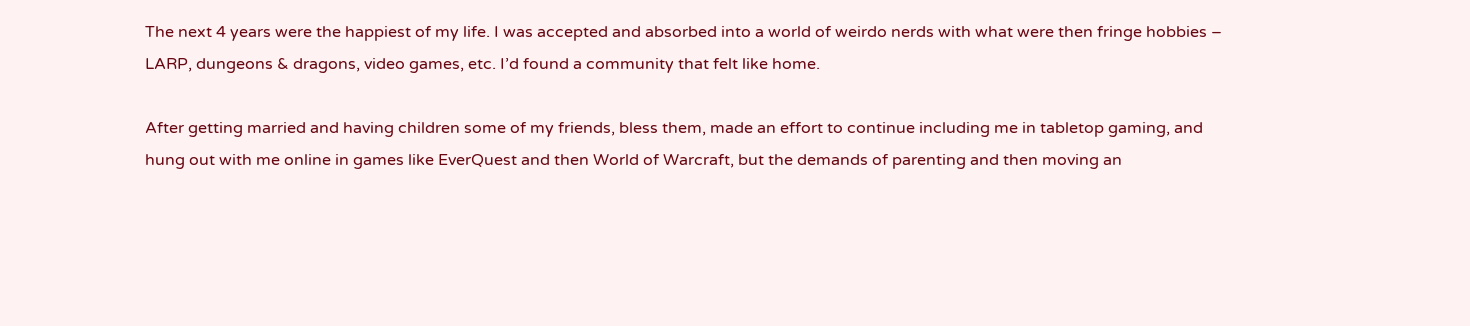The next 4 years were the happiest of my life. I was accepted and absorbed into a world of weirdo nerds with what were then fringe hobbies – LARP, dungeons & dragons, video games, etc. I’d found a community that felt like home.

After getting married and having children some of my friends, bless them, made an effort to continue including me in tabletop gaming, and hung out with me online in games like EverQuest and then World of Warcraft, but the demands of parenting and then moving an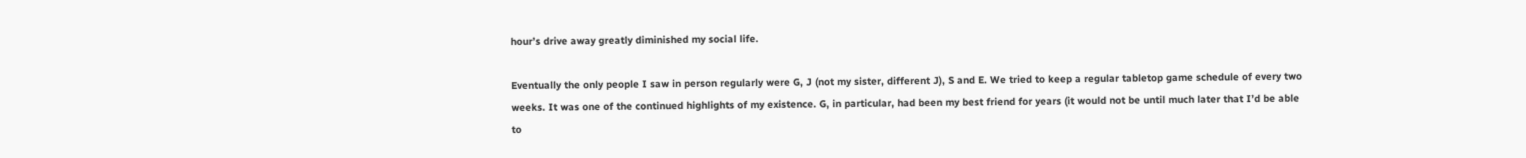hour’s drive away greatly diminished my social life.

Eventually the only people I saw in person regularly were G, J (not my sister, different J), S and E. We tried to keep a regular tabletop game schedule of every two weeks. It was one of the continued highlights of my existence. G, in particular, had been my best friend for years (it would not be until much later that I’d be able to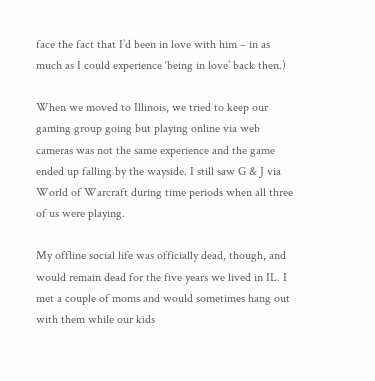face the fact that I’d been in love with him – in as much as I could experience ‘being in love’ back then.)

When we moved to Illinois, we tried to keep our gaming group going but playing online via web cameras was not the same experience and the game ended up falling by the wayside. I still saw G & J via World of Warcraft during time periods when all three of us were playing.

My offline social life was officially dead, though, and would remain dead for the five years we lived in IL. I met a couple of moms and would sometimes hang out with them while our kids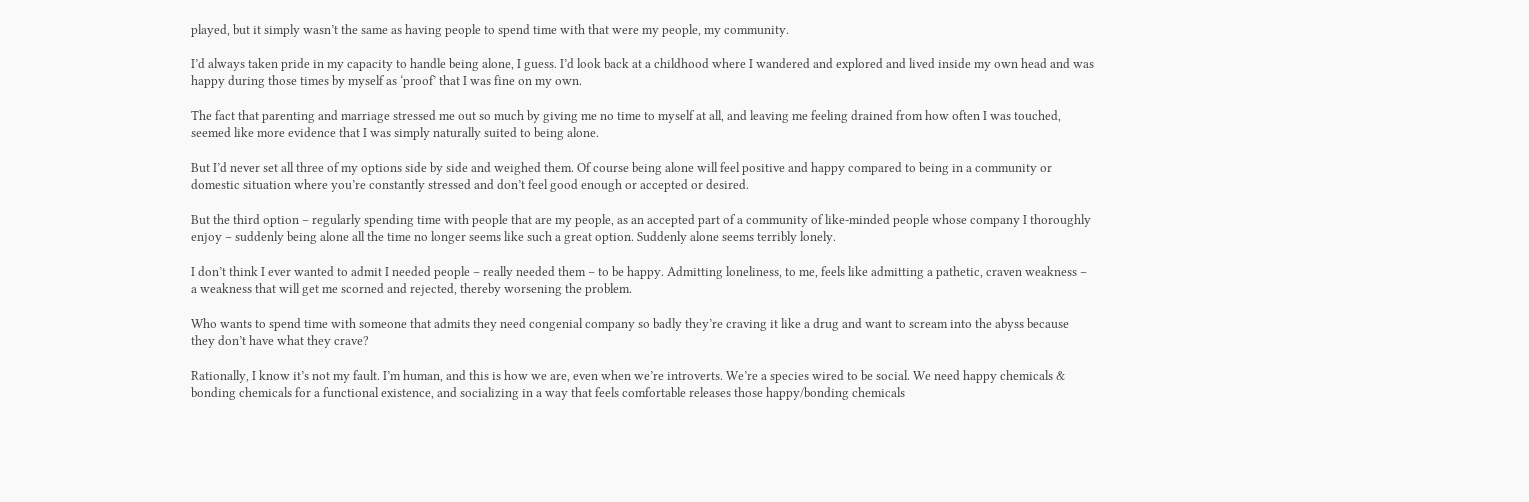played, but it simply wasn’t the same as having people to spend time with that were my people, my community.

I’d always taken pride in my capacity to handle being alone, I guess. I’d look back at a childhood where I wandered and explored and lived inside my own head and was happy during those times by myself as ‘proof’ that I was fine on my own.

The fact that parenting and marriage stressed me out so much by giving me no time to myself at all, and leaving me feeling drained from how often I was touched, seemed like more evidence that I was simply naturally suited to being alone.

But I’d never set all three of my options side by side and weighed them. Of course being alone will feel positive and happy compared to being in a community or domestic situation where you’re constantly stressed and don’t feel good enough or accepted or desired.

But the third option – regularly spending time with people that are my people, as an accepted part of a community of like-minded people whose company I thoroughly enjoy – suddenly being alone all the time no longer seems like such a great option. Suddenly alone seems terribly lonely.

I don’t think I ever wanted to admit I needed people – really needed them – to be happy. Admitting loneliness, to me, feels like admitting a pathetic, craven weakness – a weakness that will get me scorned and rejected, thereby worsening the problem.

Who wants to spend time with someone that admits they need congenial company so badly they’re craving it like a drug and want to scream into the abyss because they don’t have what they crave?

Rationally, I know it’s not my fault. I’m human, and this is how we are, even when we’re introverts. We’re a species wired to be social. We need happy chemicals & bonding chemicals for a functional existence, and socializing in a way that feels comfortable releases those happy/bonding chemicals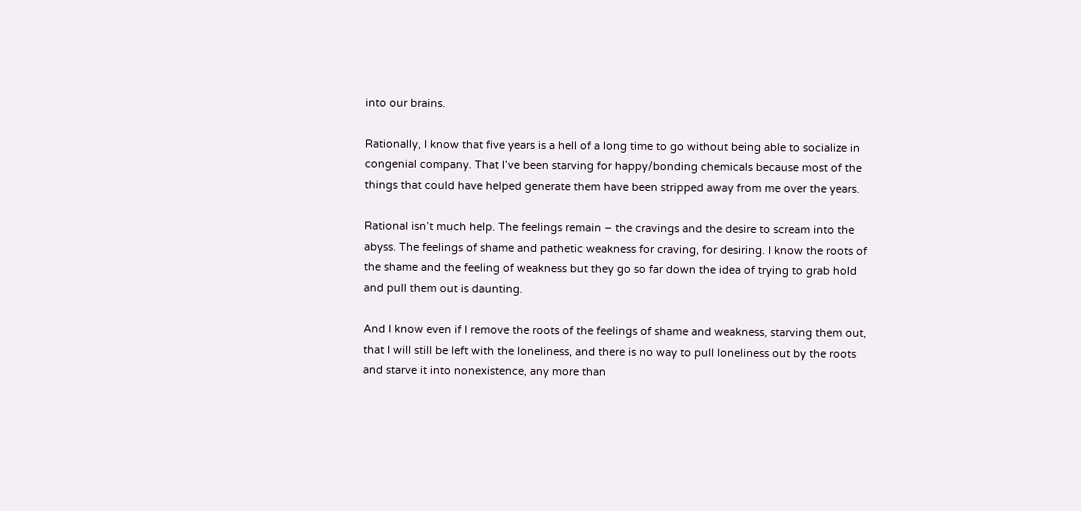into our brains.

Rationally, I know that five years is a hell of a long time to go without being able to socialize in congenial company. That I’ve been starving for happy/bonding chemicals because most of the things that could have helped generate them have been stripped away from me over the years.

Rational isn’t much help. The feelings remain – the cravings and the desire to scream into the abyss. The feelings of shame and pathetic weakness for craving, for desiring. I know the roots of the shame and the feeling of weakness but they go so far down the idea of trying to grab hold and pull them out is daunting.

And I know even if I remove the roots of the feelings of shame and weakness, starving them out, that I will still be left with the loneliness, and there is no way to pull loneliness out by the roots and starve it into nonexistence, any more than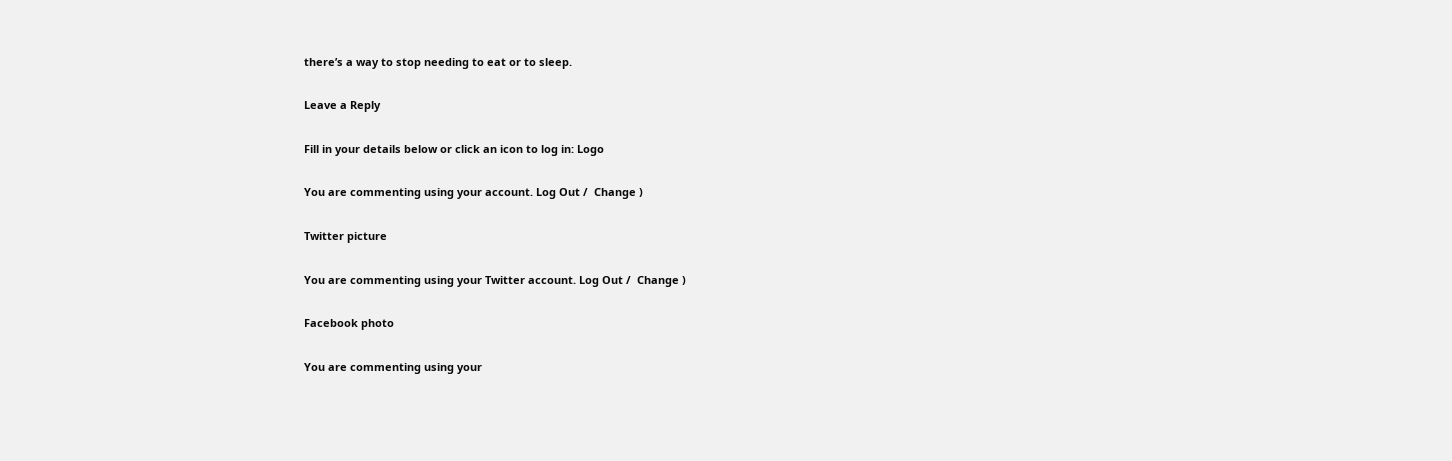there’s a way to stop needing to eat or to sleep.

Leave a Reply

Fill in your details below or click an icon to log in: Logo

You are commenting using your account. Log Out /  Change )

Twitter picture

You are commenting using your Twitter account. Log Out /  Change )

Facebook photo

You are commenting using your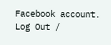Facebook account. Log Out /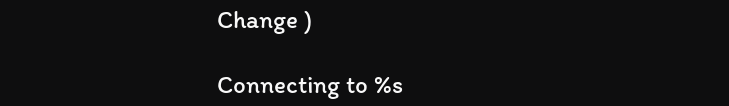Change )

Connecting to %s